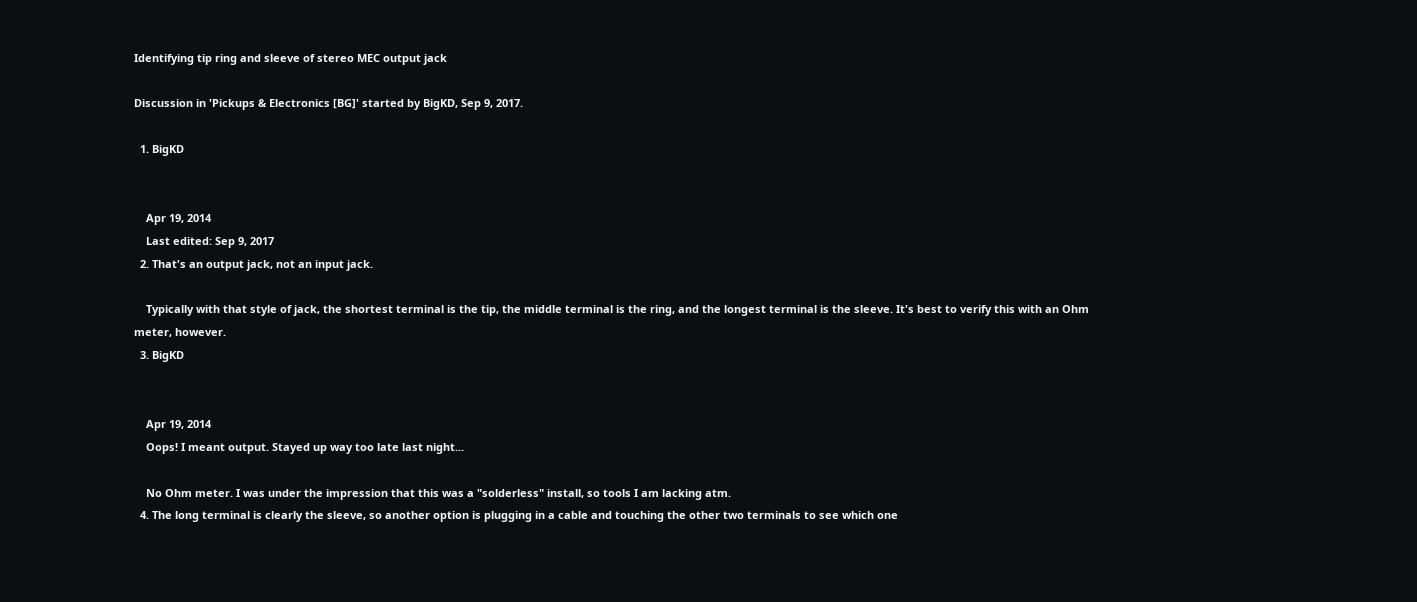Identifying tip ring and sleeve of stereo MEC output jack

Discussion in 'Pickups & Electronics [BG]' started by BigKD, Sep 9, 2017.

  1. BigKD


    Apr 19, 2014
    Last edited: Sep 9, 2017
  2. That's an output jack, not an input jack.

    Typically with that style of jack, the shortest terminal is the tip, the middle terminal is the ring, and the longest terminal is the sleeve. It's best to verify this with an Ohm meter, however.
  3. BigKD


    Apr 19, 2014
    Oops! I meant output. Stayed up way too late last night...

    No Ohm meter. I was under the impression that this was a "solderless" install, so tools I am lacking atm.
  4. The long terminal is clearly the sleeve, so another option is plugging in a cable and touching the other two terminals to see which one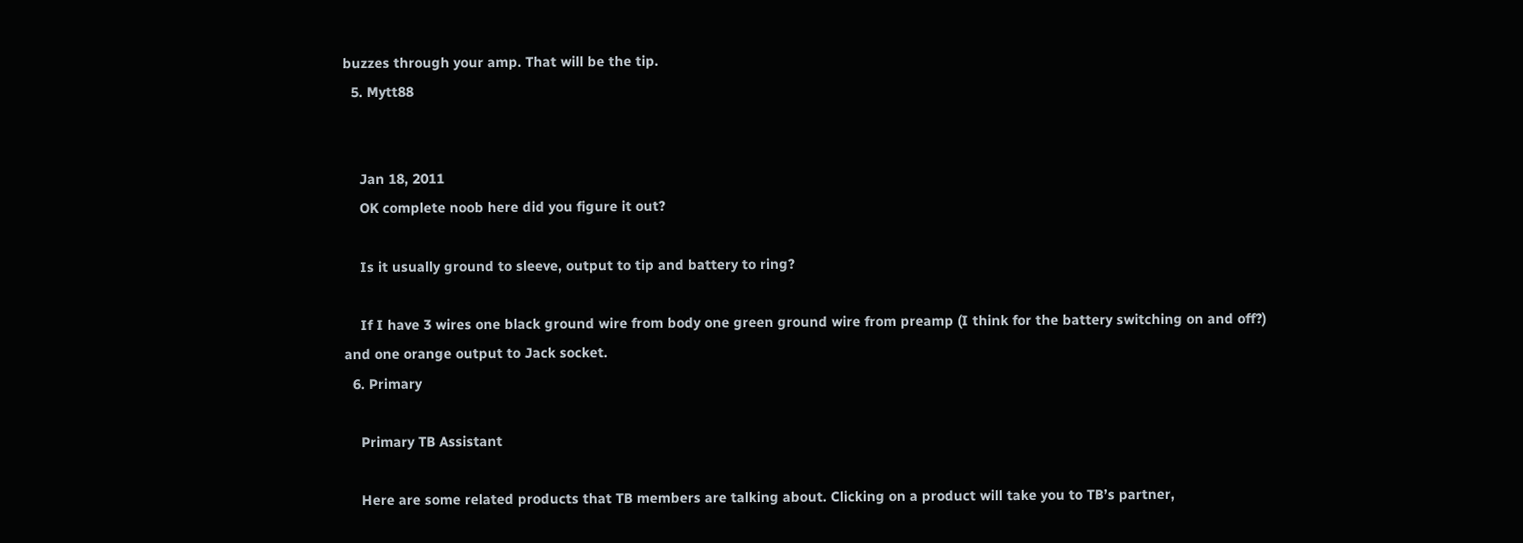buzzes through your amp. That will be the tip.
  5. Mytt88


    Jan 18, 2011
    OK complete noob here did you figure it out?

    Is it usually ground to sleeve, output to tip and battery to ring?

    If I have 3 wires one black ground wire from body one green ground wire from preamp (I think for the battery switching on and off?) and one orange output to Jack socket.
  6. Primary

    Primary TB Assistant

    Here are some related products that TB members are talking about. Clicking on a product will take you to TB’s partner,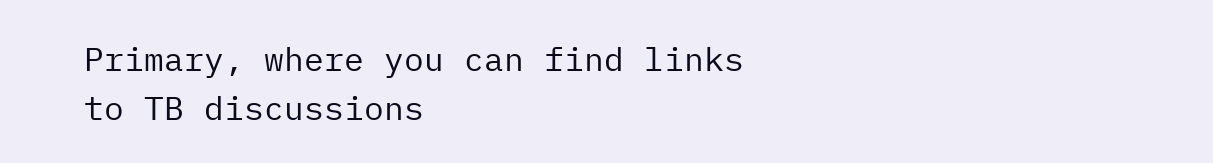Primary, where you can find links to TB discussions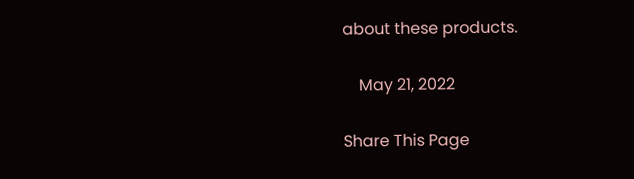about these products.

    May 21, 2022

Share This Page